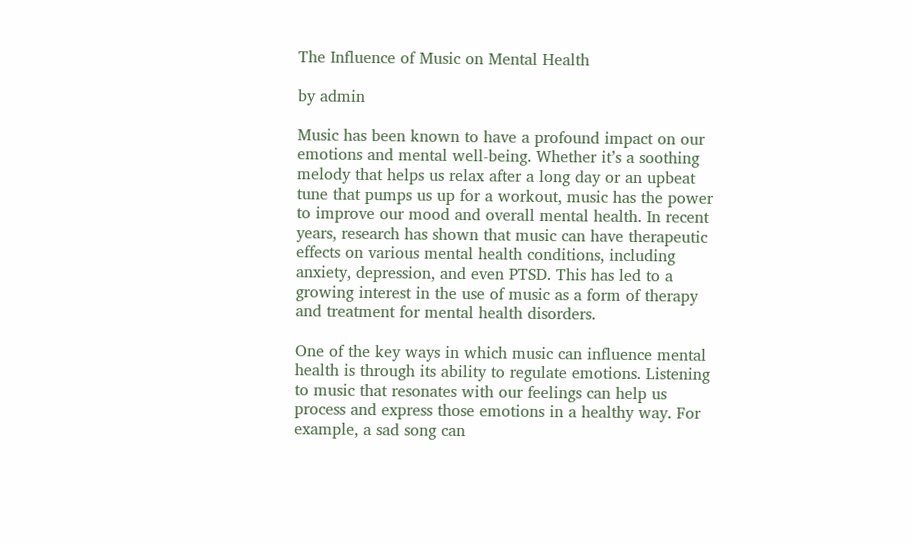The Influence of Music on Mental Health

by admin

Music has been known to have a profound impact on our emotions and mental well-being. Whether it’s a soothing melody that helps us relax after a long day or an upbeat tune that pumps us up for a workout, music has the power to improve our mood and overall mental health. In recent years, research has shown that music can have therapeutic effects on various mental health conditions, including anxiety, depression, and even PTSD. This has led to a growing interest in the use of music as a form of therapy and treatment for mental health disorders.

One of the key ways in which music can influence mental health is through its ability to regulate emotions. Listening to music that resonates with our feelings can help us process and express those emotions in a healthy way. For example, a sad song can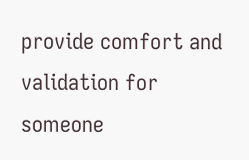provide comfort and validation for someone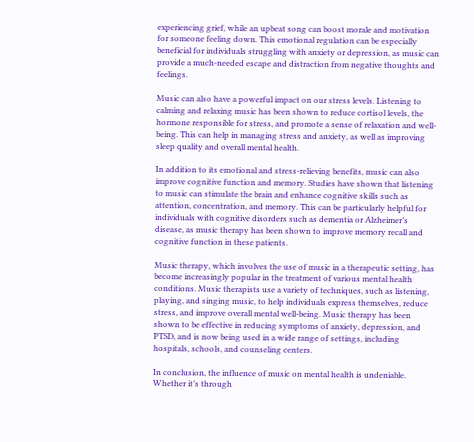experiencing grief, while an upbeat song can boost morale and motivation for someone feeling down. This emotional regulation can be especially beneficial for individuals struggling with anxiety or depression, as music can provide a much-needed escape and distraction from negative thoughts and feelings.

Music can also have a powerful impact on our stress levels. Listening to calming and relaxing music has been shown to reduce cortisol levels, the hormone responsible for stress, and promote a sense of relaxation and well-being. This can help in managing stress and anxiety, as well as improving sleep quality and overall mental health.

In addition to its emotional and stress-relieving benefits, music can also improve cognitive function and memory. Studies have shown that listening to music can stimulate the brain and enhance cognitive skills such as attention, concentration, and memory. This can be particularly helpful for individuals with cognitive disorders such as dementia or Alzheimer’s disease, as music therapy has been shown to improve memory recall and cognitive function in these patients.

Music therapy, which involves the use of music in a therapeutic setting, has become increasingly popular in the treatment of various mental health conditions. Music therapists use a variety of techniques, such as listening, playing, and singing music, to help individuals express themselves, reduce stress, and improve overall mental well-being. Music therapy has been shown to be effective in reducing symptoms of anxiety, depression, and PTSD, and is now being used in a wide range of settings, including hospitals, schools, and counseling centers.

In conclusion, the influence of music on mental health is undeniable. Whether it’s through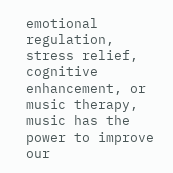emotional regulation, stress relief, cognitive enhancement, or music therapy, music has the power to improve our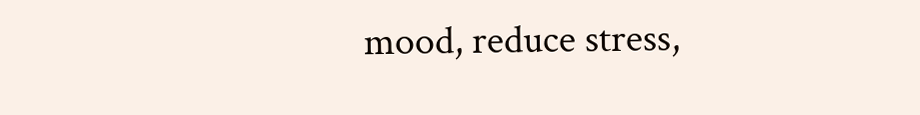mood, reduce stress,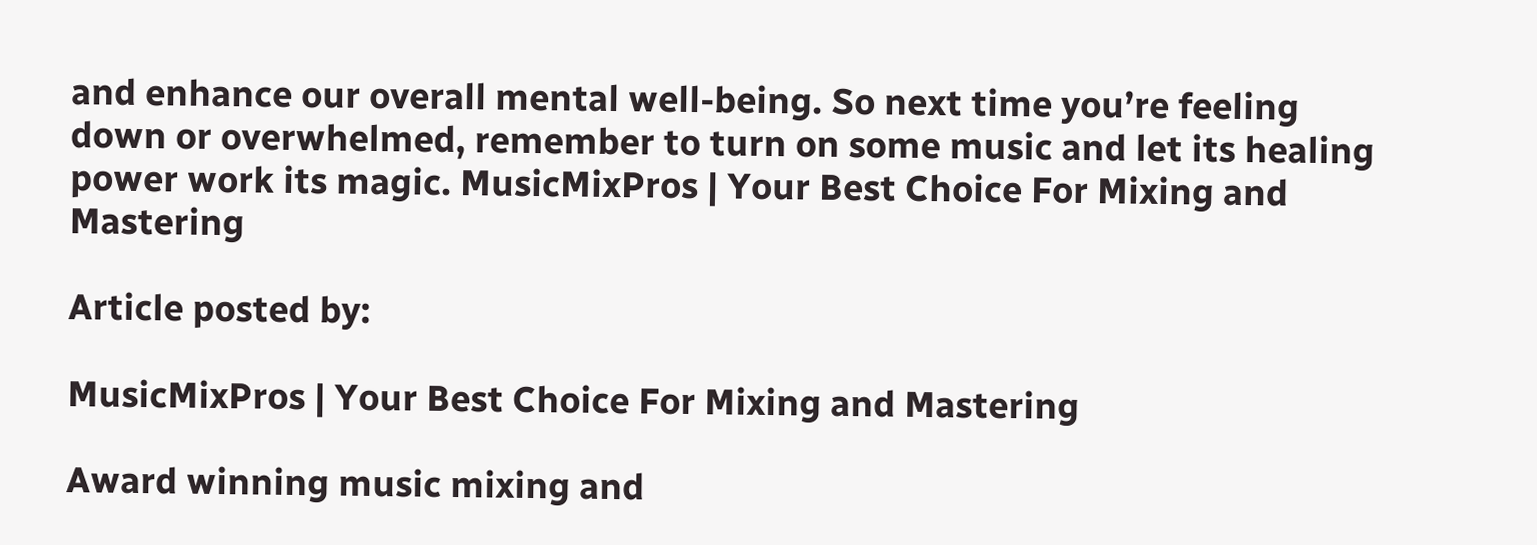and enhance our overall mental well-being. So next time you’re feeling down or overwhelmed, remember to turn on some music and let its healing power work its magic. MusicMixPros | Your Best Choice For Mixing and Mastering

Article posted by:

MusicMixPros | Your Best Choice For Mixing and Mastering

Award winning music mixing and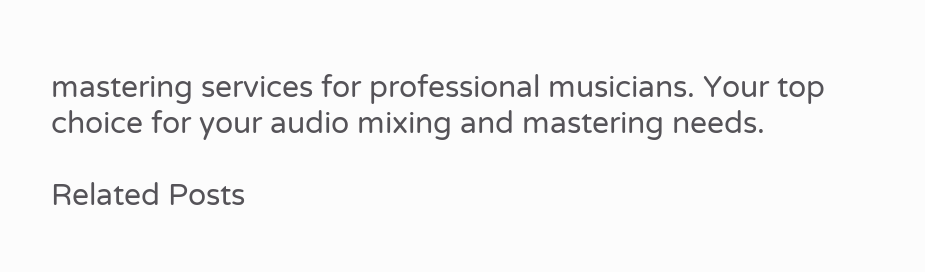mastering services for professional musicians. Your top choice for your audio mixing and mastering needs.

Related Posts